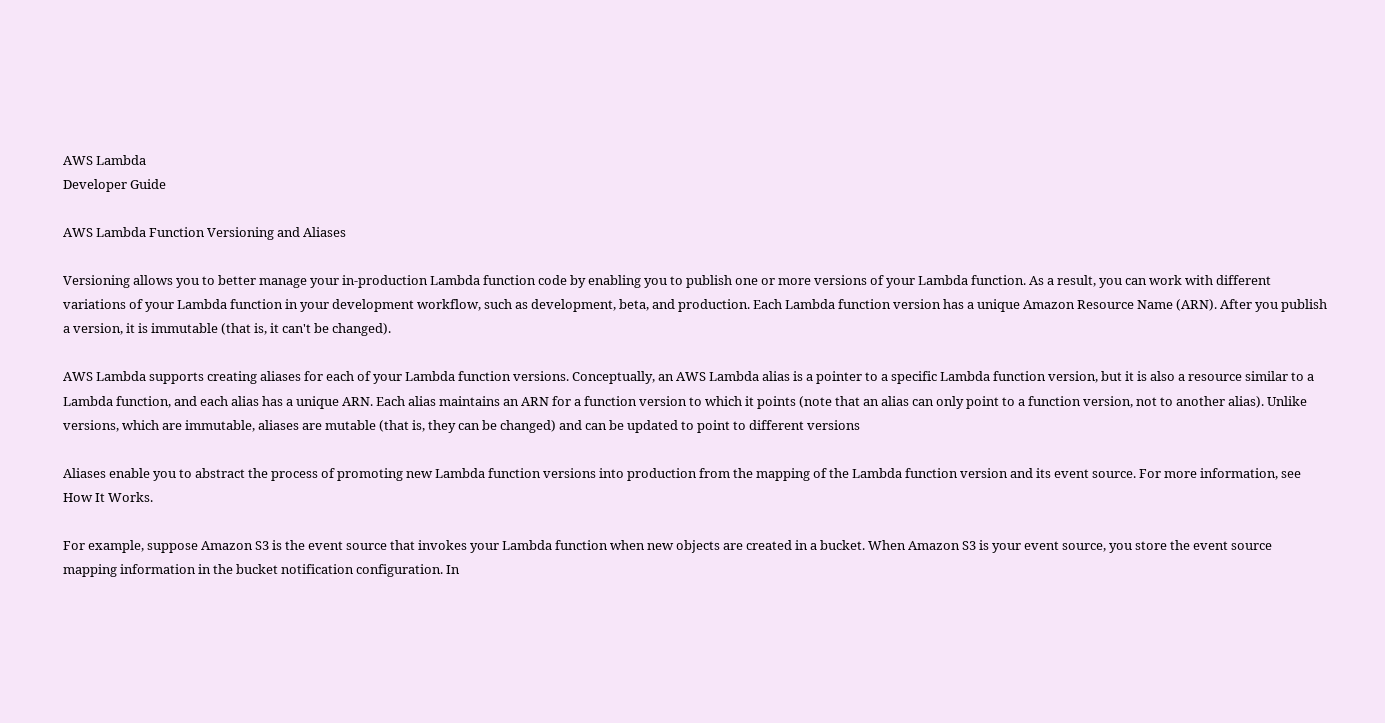AWS Lambda
Developer Guide

AWS Lambda Function Versioning and Aliases

Versioning allows you to better manage your in-production Lambda function code by enabling you to publish one or more versions of your Lambda function. As a result, you can work with different variations of your Lambda function in your development workflow, such as development, beta, and production. Each Lambda function version has a unique Amazon Resource Name (ARN). After you publish a version, it is immutable (that is, it can't be changed).

AWS Lambda supports creating aliases for each of your Lambda function versions. Conceptually, an AWS Lambda alias is a pointer to a specific Lambda function version, but it is also a resource similar to a Lambda function, and each alias has a unique ARN. Each alias maintains an ARN for a function version to which it points (note that an alias can only point to a function version, not to another alias). Unlike versions, which are immutable, aliases are mutable (that is, they can be changed) and can be updated to point to different versions

Aliases enable you to abstract the process of promoting new Lambda function versions into production from the mapping of the Lambda function version and its event source. For more information, see How It Works.

For example, suppose Amazon S3 is the event source that invokes your Lambda function when new objects are created in a bucket. When Amazon S3 is your event source, you store the event source mapping information in the bucket notification configuration. In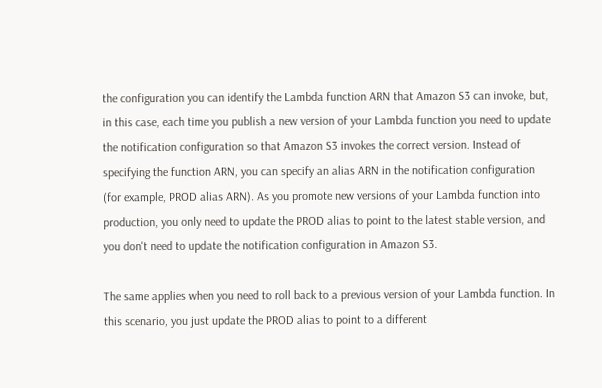the configuration you can identify the Lambda function ARN that Amazon S3 can invoke, but, in this case, each time you publish a new version of your Lambda function you need to update the notification configuration so that Amazon S3 invokes the correct version. Instead of specifying the function ARN, you can specify an alias ARN in the notification configuration (for example, PROD alias ARN). As you promote new versions of your Lambda function into production, you only need to update the PROD alias to point to the latest stable version, and you don't need to update the notification configuration in Amazon S3.

The same applies when you need to roll back to a previous version of your Lambda function. In this scenario, you just update the PROD alias to point to a different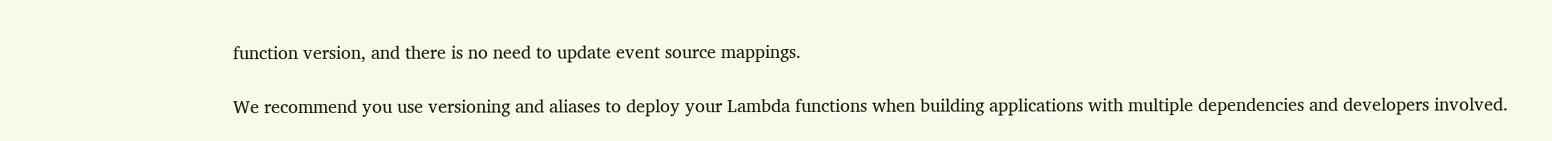function version, and there is no need to update event source mappings.

We recommend you use versioning and aliases to deploy your Lambda functions when building applications with multiple dependencies and developers involved.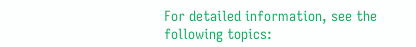For detailed information, see the following topics: